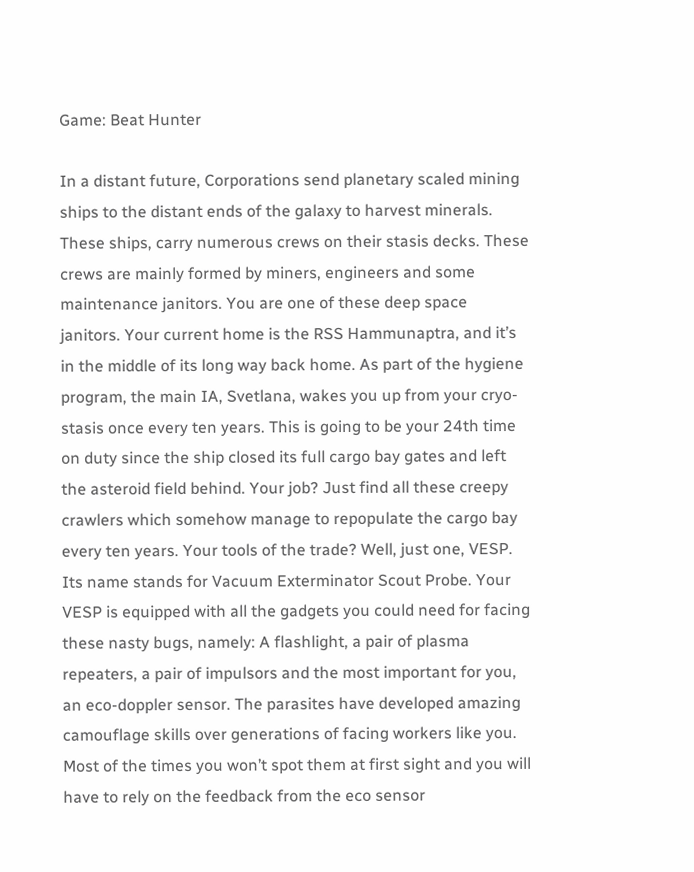Game: Beat Hunter

In a distant future, Corporations send planetary scaled mining ships to the distant ends of the galaxy to harvest minerals. These ships, carry numerous crews on their stasis decks. These crews are mainly formed by miners, engineers and some maintenance janitors. You are one of these deep space janitors. Your current home is the RSS Hammunaptra, and it’s in the middle of its long way back home. As part of the hygiene program, the main IA, Svetlana, wakes you up from your cryo-stasis once every ten years. This is going to be your 24th time on duty since the ship closed its full cargo bay gates and left the asteroid field behind. Your job? Just find all these creepy crawlers which somehow manage to repopulate the cargo bay every ten years. Your tools of the trade? Well, just one, VESP. Its name stands for Vacuum Exterminator Scout Probe. Your VESP is equipped with all the gadgets you could need for facing these nasty bugs, namely: A flashlight, a pair of plasma repeaters, a pair of impulsors and the most important for you, an eco-doppler sensor. The parasites have developed amazing camouflage skills over generations of facing workers like you. Most of the times you won’t spot them at first sight and you will have to rely on the feedback from the eco sensor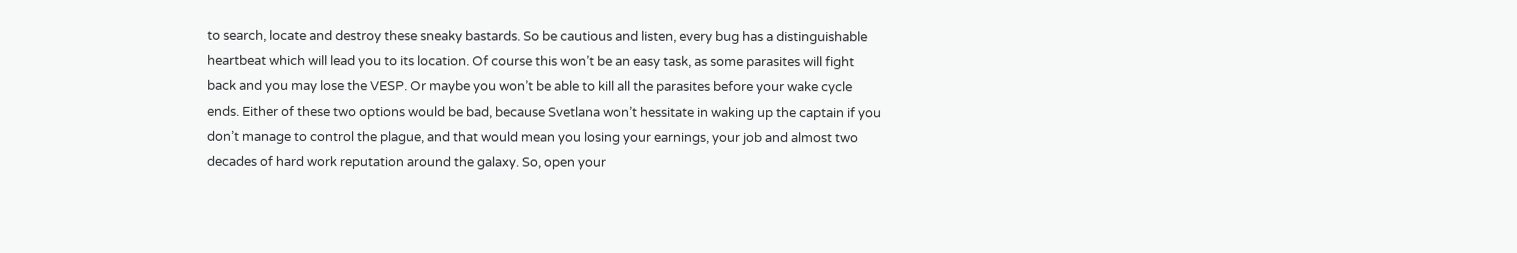to search, locate and destroy these sneaky bastards. So be cautious and listen, every bug has a distinguishable heartbeat which will lead you to its location. Of course this won’t be an easy task, as some parasites will fight back and you may lose the VESP. Or maybe you won’t be able to kill all the parasites before your wake cycle ends. Either of these two options would be bad, because Svetlana won’t hessitate in waking up the captain if you don’t manage to control the plague, and that would mean you losing your earnings, your job and almost two decades of hard work reputation around the galaxy. So, open your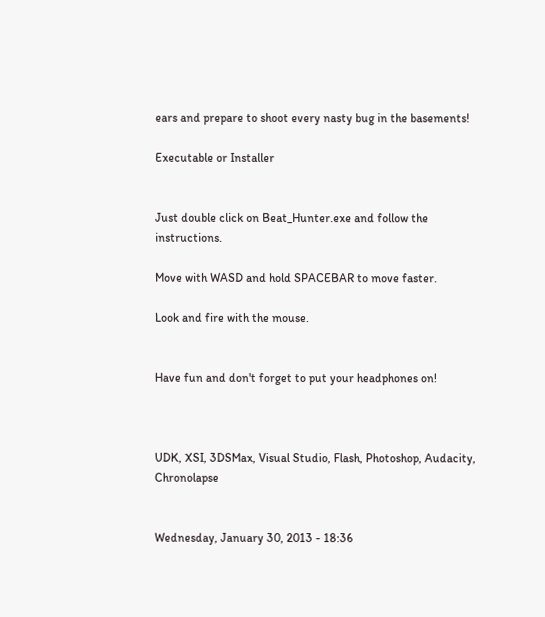ears and prepare to shoot every nasty bug in the basements!

Executable or Installer


Just double click on Beat_Hunter.exe and follow the instructions.

Move with WASD and hold SPACEBAR to move faster.

Look and fire with the mouse.


Have fun and don't forget to put your headphones on!



UDK, XSI, 3DSMax, Visual Studio, Flash, Photoshop, Audacity, Chronolapse


Wednesday, January 30, 2013 - 18:36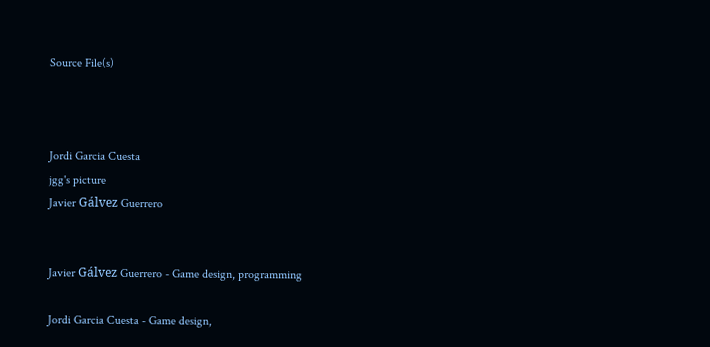Source File(s)



Jordi Garcia Cuesta
jgg's picture
Javier Gálvez Guerrero


Javier Gálvez Guerrero - Game design, programming

Jordi Garcia Cuesta - Game design,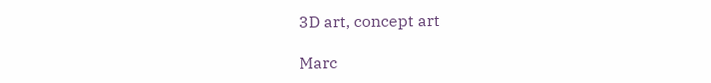3D art, concept art

Marc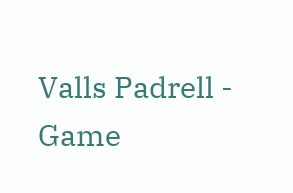Valls Padrell - Game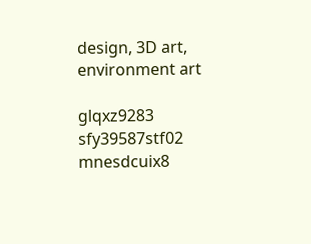design, 3D art, environment art

glqxz9283 sfy39587stf02 mnesdcuix8